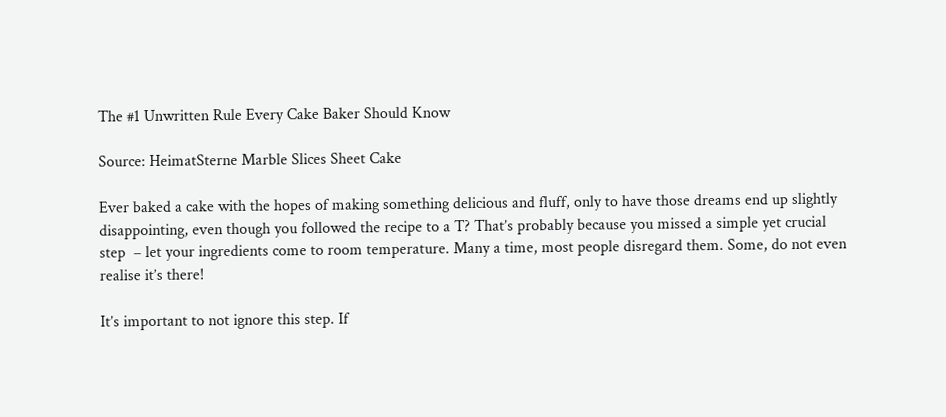The #1 Unwritten Rule Every Cake Baker Should Know

Source: HeimatSterne Marble Slices Sheet Cake

Ever baked a cake with the hopes of making something delicious and fluff, only to have those dreams end up slightly disappointing, even though you followed the recipe to a T? That’s probably because you missed a simple yet crucial step  – let your ingredients come to room temperature. Many a time, most people disregard them. Some, do not even realise it’s there!

It’s important to not ignore this step. If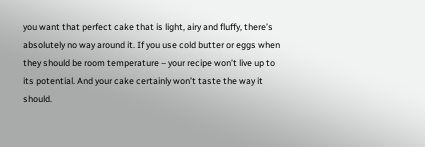you want that perfect cake that is light, airy and fluffy, there’s absolutely no way around it. If you use cold butter or eggs when they should be room temperature – your recipe won’t live up to its potential. And your cake certainly won’t taste the way it should.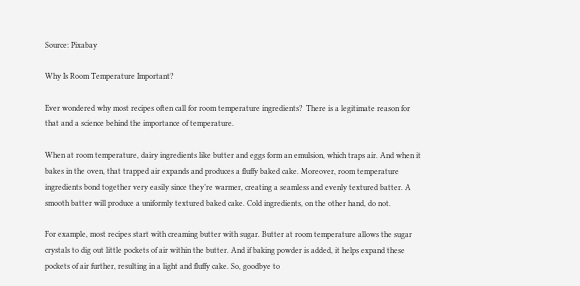Source: Pixabay

Why Is Room Temperature Important?

Ever wondered why most recipes often call for room temperature ingredients?  There is a legitimate reason for that and a science behind the importance of temperature.

When at room temperature, dairy ingredients like butter and eggs form an emulsion, which traps air. And when it bakes in the oven, that trapped air expands and produces a fluffy baked cake. Moreover, room temperature ingredients bond together very easily since they’re warmer, creating a seamless and evenly textured batter. A smooth batter will produce a uniformly textured baked cake. Cold ingredients, on the other hand, do not.

For example, most recipes start with creaming butter with sugar. Butter at room temperature allows the sugar crystals to dig out little pockets of air within the butter. And if baking powder is added, it helps expand these pockets of air further, resulting in a light and fluffy cake. So, goodbye to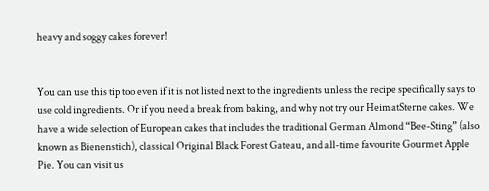heavy and soggy cakes forever!


You can use this tip too even if it is not listed next to the ingredients unless the recipe specifically says to use cold ingredients. Or if you need a break from baking, and why not try our HeimatSterne cakes. We have a wide selection of European cakes that includes the traditional German Almond “Bee-Sting” (also known as Bienenstich), classical Original Black Forest Gateau, and all-time favourite Gourmet Apple Pie. You can visit us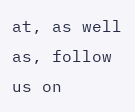at, as well as, follow us on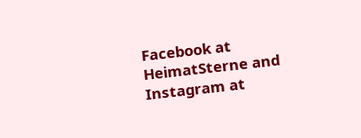Facebook at HeimatSterne and Instagram at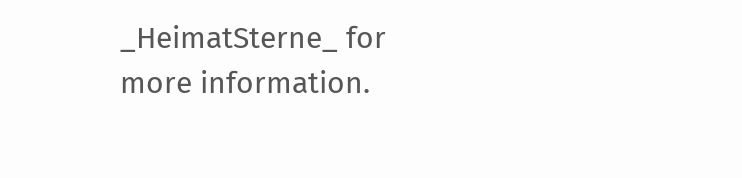_HeimatSterne_ for more information.